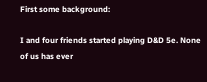First some background:

I and four friends started playing D&D 5e. None of us has ever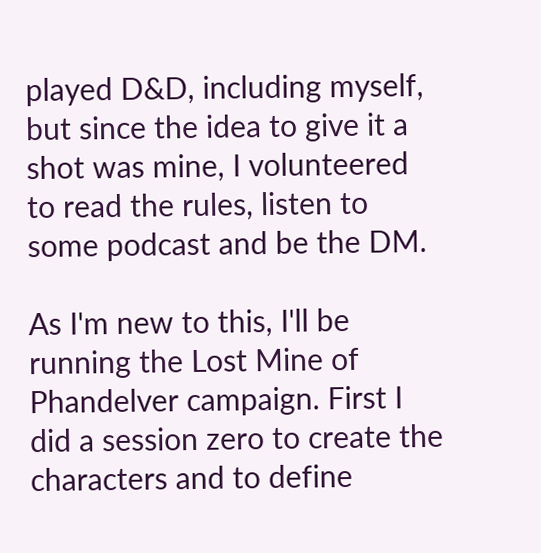played D&D, including myself, but since the idea to give it a shot was mine, I volunteered to read the rules, listen to some podcast and be the DM.

As I'm new to this, I'll be running the Lost Mine of Phandelver campaign. First I did a session zero to create the characters and to define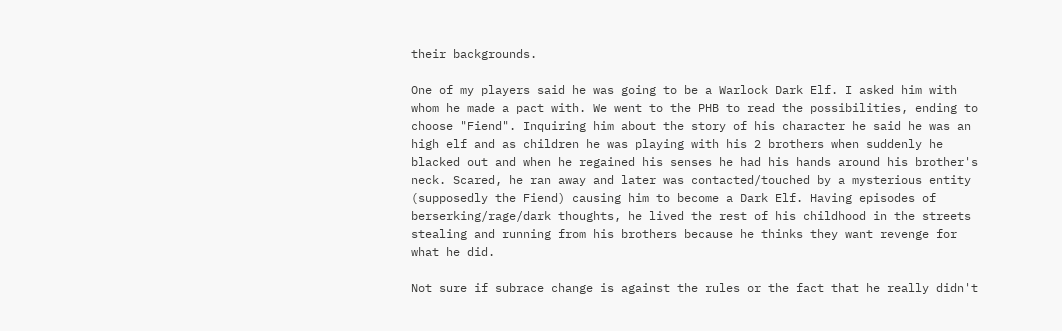their backgrounds.

One of my players said he was going to be a Warlock Dark Elf. I asked him with whom he made a pact with. We went to the PHB to read the possibilities, ending to choose "Fiend". Inquiring him about the story of his character he said he was an high elf and as children he was playing with his 2 brothers when suddenly he blacked out and when he regained his senses he had his hands around his brother's neck. Scared, he ran away and later was contacted/touched by a mysterious entity (supposedly the Fiend) causing him to become a Dark Elf. Having episodes of berserking/rage/dark thoughts, he lived the rest of his childhood in the streets stealing and running from his brothers because he thinks they want revenge for what he did.

Not sure if subrace change is against the rules or the fact that he really didn't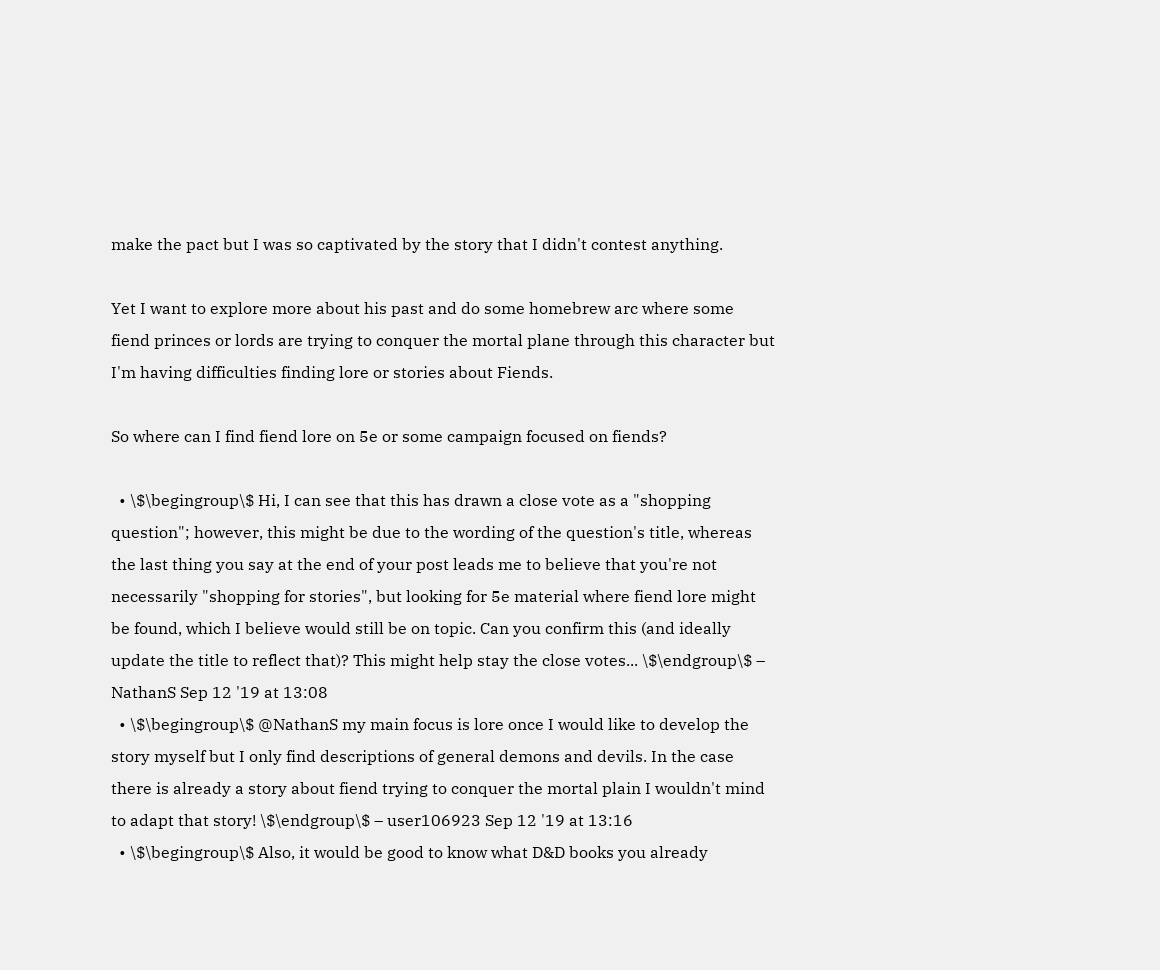make the pact but I was so captivated by the story that I didn't contest anything.

Yet I want to explore more about his past and do some homebrew arc where some fiend princes or lords are trying to conquer the mortal plane through this character but I'm having difficulties finding lore or stories about Fiends.

So where can I find fiend lore on 5e or some campaign focused on fiends?

  • \$\begingroup\$ Hi, I can see that this has drawn a close vote as a "shopping question"; however, this might be due to the wording of the question's title, whereas the last thing you say at the end of your post leads me to believe that you're not necessarily "shopping for stories", but looking for 5e material where fiend lore might be found, which I believe would still be on topic. Can you confirm this (and ideally update the title to reflect that)? This might help stay the close votes... \$\endgroup\$ – NathanS Sep 12 '19 at 13:08
  • \$\begingroup\$ @NathanS my main focus is lore once I would like to develop the story myself but I only find descriptions of general demons and devils. In the case there is already a story about fiend trying to conquer the mortal plain I wouldn't mind to adapt that story! \$\endgroup\$ – user106923 Sep 12 '19 at 13:16
  • \$\begingroup\$ Also, it would be good to know what D&D books you already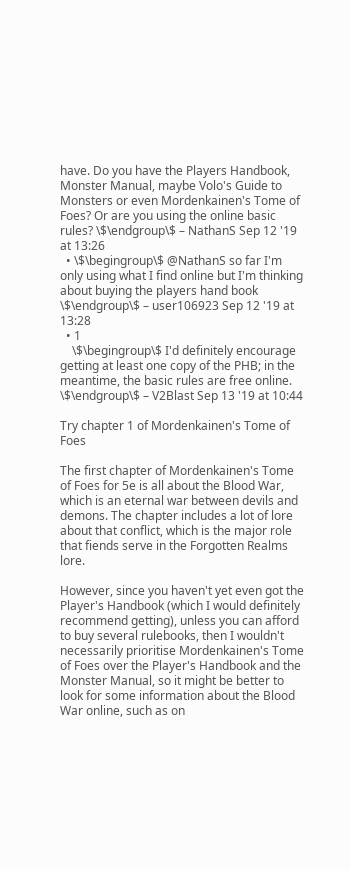have. Do you have the Players Handbook, Monster Manual, maybe Volo's Guide to Monsters or even Mordenkainen's Tome of Foes? Or are you using the online basic rules? \$\endgroup\$ – NathanS Sep 12 '19 at 13:26
  • \$\begingroup\$ @NathanS so far I'm only using what I find online but I'm thinking about buying the players hand book \$\endgroup\$ – user106923 Sep 12 '19 at 13:28
  • 1
    \$\begingroup\$ I'd definitely encourage getting at least one copy of the PHB; in the meantime, the basic rules are free online. \$\endgroup\$ – V2Blast Sep 13 '19 at 10:44

Try chapter 1 of Mordenkainen's Tome of Foes

The first chapter of Mordenkainen's Tome of Foes for 5e is all about the Blood War, which is an eternal war between devils and demons. The chapter includes a lot of lore about that conflict, which is the major role that fiends serve in the Forgotten Realms lore.

However, since you haven't yet even got the Player's Handbook (which I would definitely recommend getting), unless you can afford to buy several rulebooks, then I wouldn't necessarily prioritise Mordenkainen's Tome of Foes over the Player's Handbook and the Monster Manual, so it might be better to look for some information about the Blood War online, such as on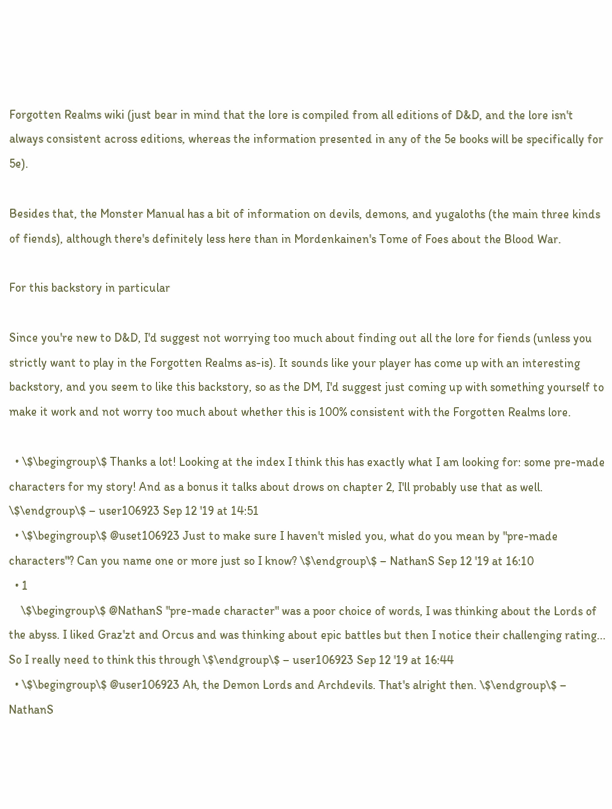Forgotten Realms wiki (just bear in mind that the lore is compiled from all editions of D&D, and the lore isn't always consistent across editions, whereas the information presented in any of the 5e books will be specifically for 5e).

Besides that, the Monster Manual has a bit of information on devils, demons, and yugaloths (the main three kinds of fiends), although there's definitely less here than in Mordenkainen's Tome of Foes about the Blood War.

For this backstory in particular

Since you're new to D&D, I'd suggest not worrying too much about finding out all the lore for fiends (unless you strictly want to play in the Forgotten Realms as-is). It sounds like your player has come up with an interesting backstory, and you seem to like this backstory, so as the DM, I'd suggest just coming up with something yourself to make it work and not worry too much about whether this is 100% consistent with the Forgotten Realms lore.

  • \$\begingroup\$ Thanks a lot! Looking at the index I think this has exactly what I am looking for: some pre-made characters for my story! And as a bonus it talks about drows on chapter 2, I'll probably use that as well. \$\endgroup\$ – user106923 Sep 12 '19 at 14:51
  • \$\begingroup\$ @uset106923 Just to make sure I haven't misled you, what do you mean by "pre-made characters"? Can you name one or more just so I know? \$\endgroup\$ – NathanS Sep 12 '19 at 16:10
  • 1
    \$\begingroup\$ @NathanS "pre-made character" was a poor choice of words, I was thinking about the Lords of the abyss. I liked Graz'zt and Orcus and was thinking about epic battles but then I notice their challenging rating... So I really need to think this through \$\endgroup\$ – user106923 Sep 12 '19 at 16:44
  • \$\begingroup\$ @user106923 Ah, the Demon Lords and Archdevils. That's alright then. \$\endgroup\$ – NathanS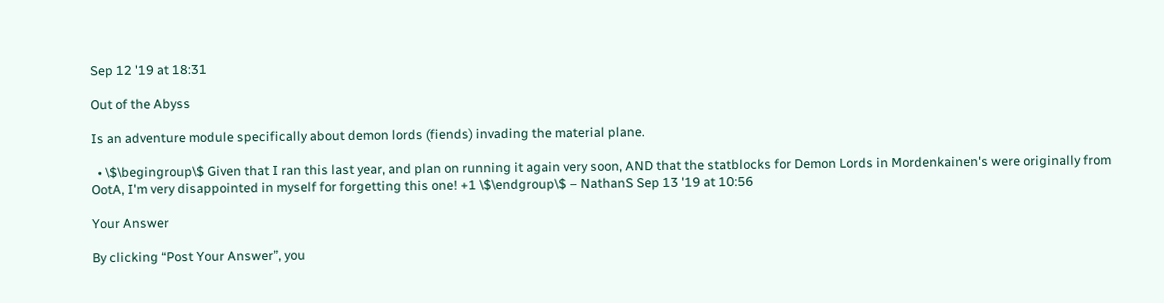Sep 12 '19 at 18:31

Out of the Abyss

Is an adventure module specifically about demon lords (fiends) invading the material plane.

  • \$\begingroup\$ Given that I ran this last year, and plan on running it again very soon, AND that the statblocks for Demon Lords in Mordenkainen's were originally from OotA, I'm very disappointed in myself for forgetting this one! +1 \$\endgroup\$ – NathanS Sep 13 '19 at 10:56

Your Answer

By clicking “Post Your Answer”, you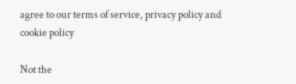agree to our terms of service, privacy policy and cookie policy

Not the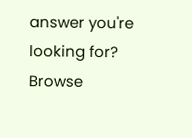answer you're looking for? Browse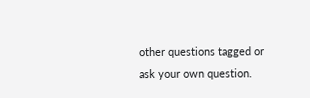other questions tagged or ask your own question.